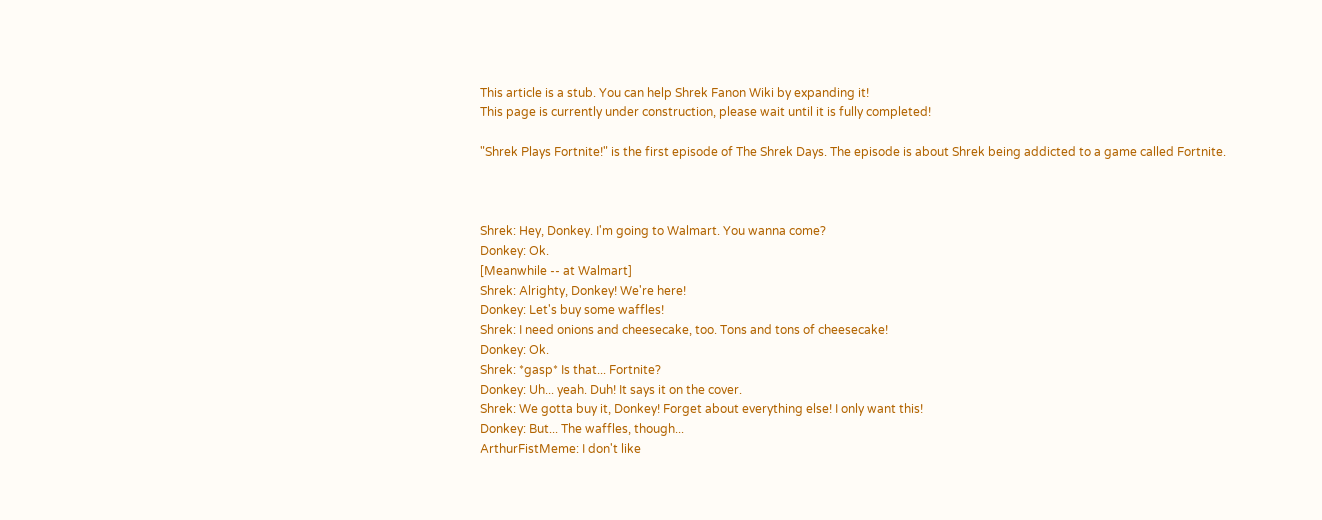This article is a stub. You can help Shrek Fanon Wiki by expanding it!
This page is currently under construction, please wait until it is fully completed!

"Shrek Plays Fortnite!" is the first episode of The Shrek Days. The episode is about Shrek being addicted to a game called Fortnite.



Shrek: Hey, Donkey. I'm going to Walmart. You wanna come?
Donkey: Ok.
[Meanwhile -- at Walmart]
Shrek: Alrighty, Donkey! We're here!
Donkey: Let's buy some waffles!
Shrek: I need onions and cheesecake, too. Tons and tons of cheesecake!
Donkey: Ok.
Shrek: *gasp* Is that... Fortnite?
Donkey: Uh... yeah. Duh! It says it on the cover.
Shrek: We gotta buy it, Donkey! Forget about everything else! I only want this!
Donkey: But... The waffles, though...
ArthurFistMeme: I don't like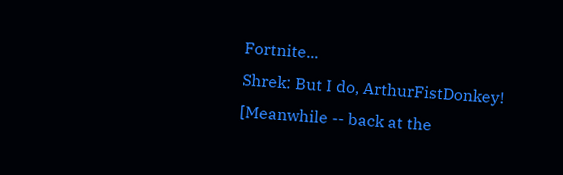Fortnite...
Shrek: But I do, ArthurFistDonkey!
[Meanwhile -- back at the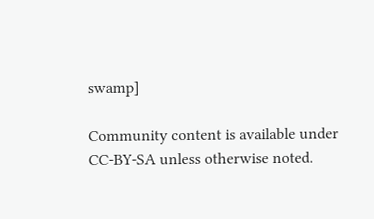swamp]

Community content is available under CC-BY-SA unless otherwise noted.